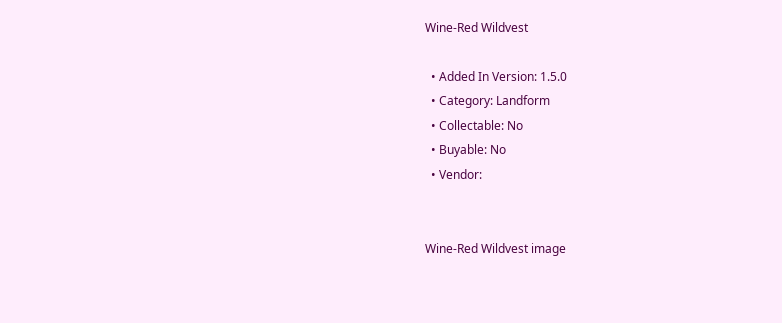Wine-Red Wildvest

  • Added In Version: 1.5.0
  • Category: Landform
  • Collectable: No
  • Buyable: No
  • Vendor:


Wine-Red Wildvest image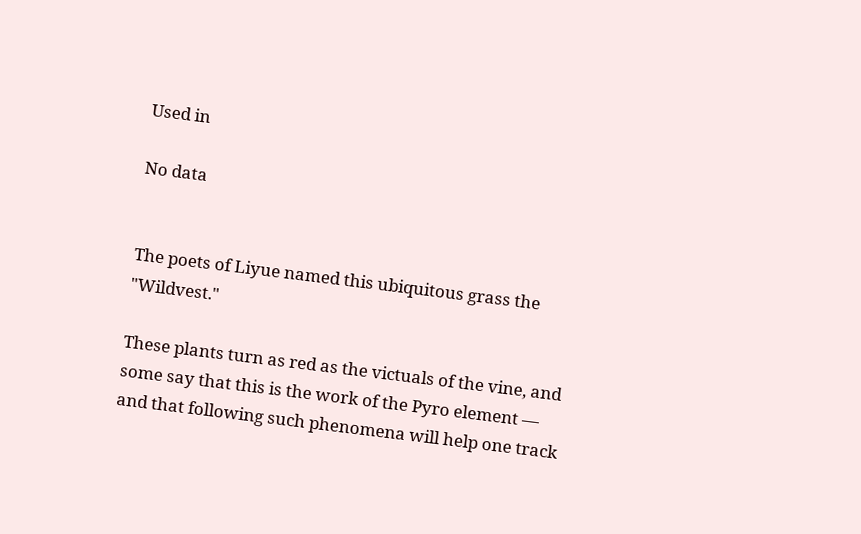Used in

No data


The poets of Liyue named this ubiquitous grass the "Wildvest."

These plants turn as red as the victuals of the vine, and some say that this is the work of the Pyro element — and that following such phenomena will help one track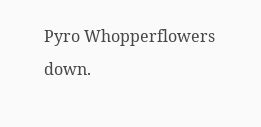Pyro Whopperflowers down.